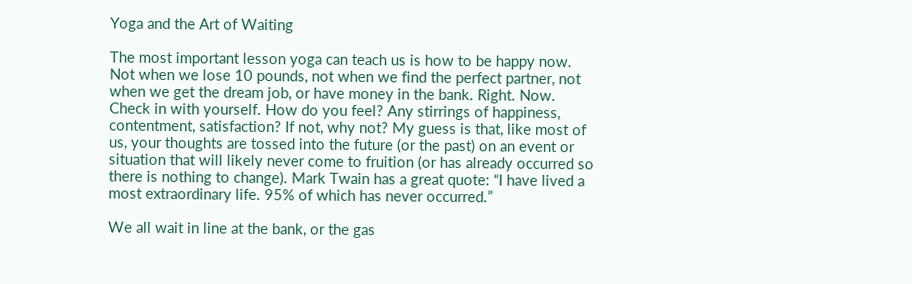Yoga and the Art of Waiting

The most important lesson yoga can teach us is how to be happy now. Not when we lose 10 pounds, not when we find the perfect partner, not when we get the dream job, or have money in the bank. Right. Now. Check in with yourself. How do you feel? Any stirrings of happiness, contentment, satisfaction? If not, why not? My guess is that, like most of us, your thoughts are tossed into the future (or the past) on an event or situation that will likely never come to fruition (or has already occurred so there is nothing to change). Mark Twain has a great quote: “I have lived a most extraordinary life. 95% of which has never occurred.”

We all wait in line at the bank, or the gas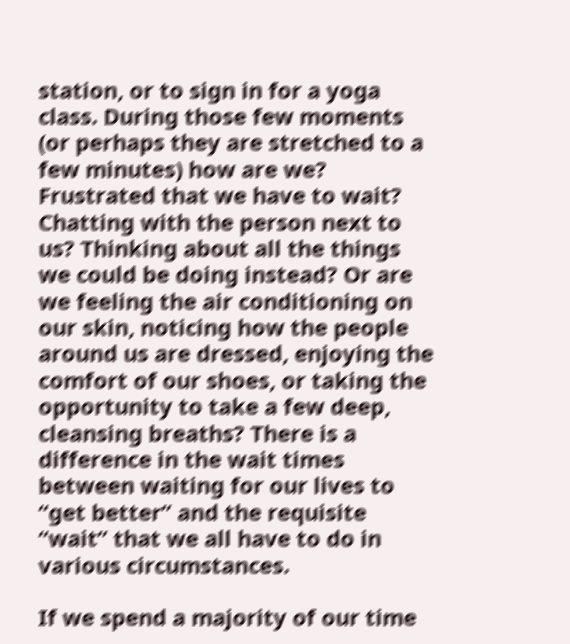station, or to sign in for a yoga class. During those few moments (or perhaps they are stretched to a few minutes) how are we? Frustrated that we have to wait? Chatting with the person next to us? Thinking about all the things we could be doing instead? Or are we feeling the air conditioning on our skin, noticing how the people around us are dressed, enjoying the comfort of our shoes, or taking the opportunity to take a few deep, cleansing breaths? There is a difference in the wait times between waiting for our lives to “get better” and the requisite “wait” that we all have to do in various circumstances.

If we spend a majority of our time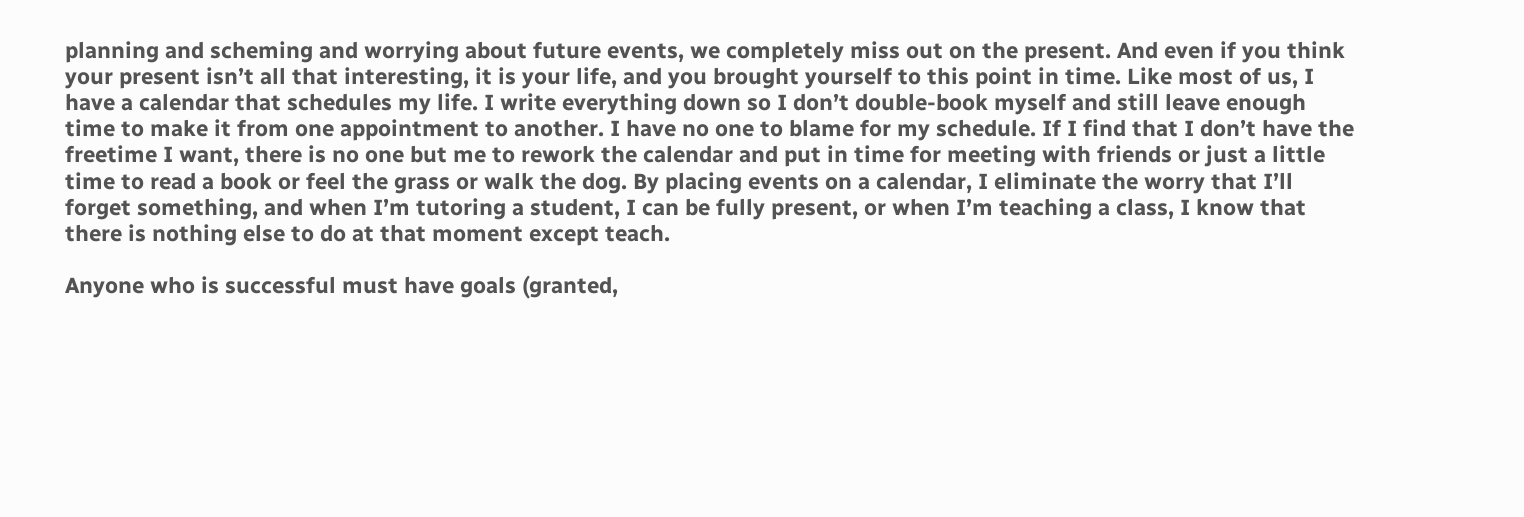planning and scheming and worrying about future events, we completely miss out on the present. And even if you think your present isn’t all that interesting, it is your life, and you brought yourself to this point in time. Like most of us, I have a calendar that schedules my life. I write everything down so I don’t double-book myself and still leave enough time to make it from one appointment to another. I have no one to blame for my schedule. If I find that I don’t have the freetime I want, there is no one but me to rework the calendar and put in time for meeting with friends or just a little time to read a book or feel the grass or walk the dog. By placing events on a calendar, I eliminate the worry that I’ll forget something, and when I’m tutoring a student, I can be fully present, or when I’m teaching a class, I know that there is nothing else to do at that moment except teach.

Anyone who is successful must have goals (granted,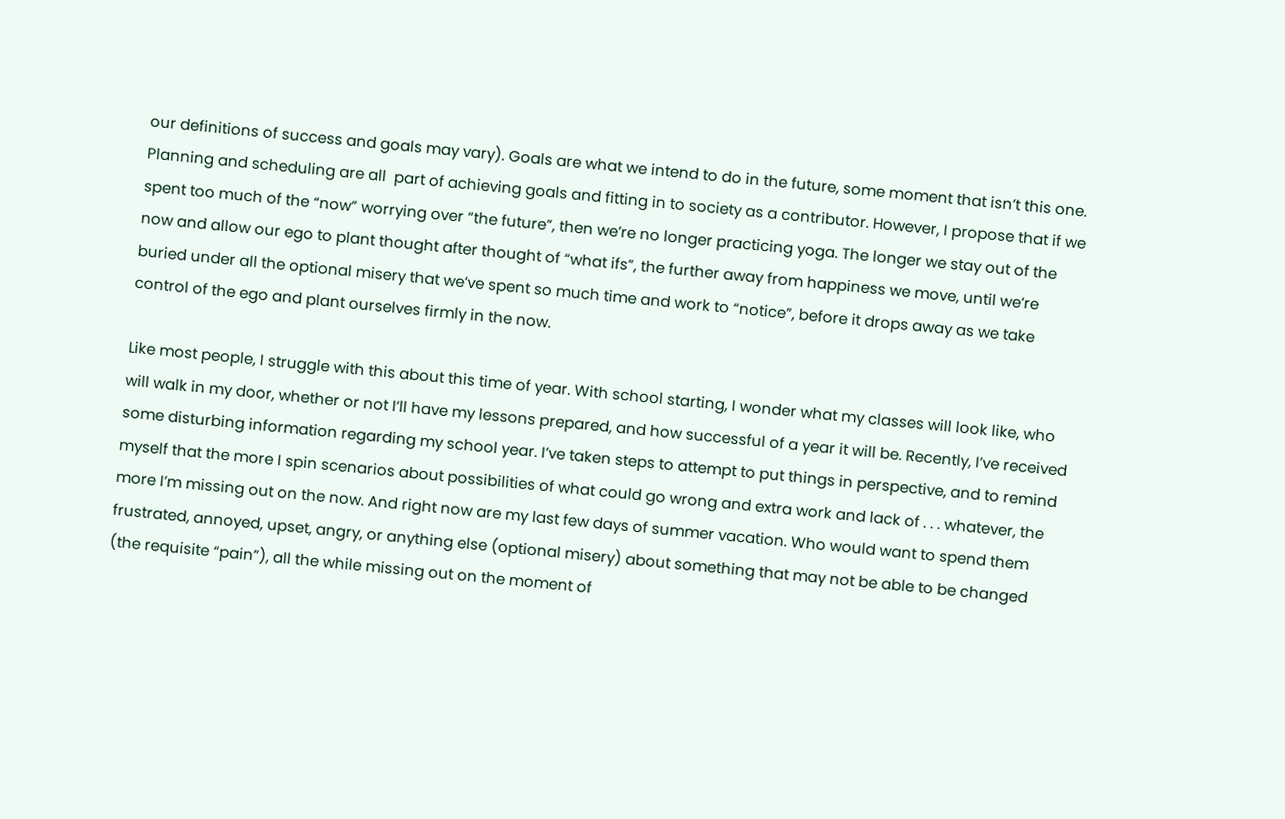our definitions of success and goals may vary). Goals are what we intend to do in the future, some moment that isn’t this one. Planning and scheduling are all  part of achieving goals and fitting in to society as a contributor. However, I propose that if we spent too much of the “now” worrying over “the future”, then we’re no longer practicing yoga. The longer we stay out of the now and allow our ego to plant thought after thought of “what ifs”, the further away from happiness we move, until we’re buried under all the optional misery that we’ve spent so much time and work to “notice”, before it drops away as we take control of the ego and plant ourselves firmly in the now.

Like most people, I struggle with this about this time of year. With school starting, I wonder what my classes will look like, who will walk in my door, whether or not I’ll have my lessons prepared, and how successful of a year it will be. Recently, I’ve received some disturbing information regarding my school year. I’ve taken steps to attempt to put things in perspective, and to remind myself that the more I spin scenarios about possibilities of what could go wrong and extra work and lack of . . . whatever, the more I’m missing out on the now. And right now are my last few days of summer vacation. Who would want to spend them frustrated, annoyed, upset, angry, or anything else (optional misery) about something that may not be able to be changed (the requisite “pain”), all the while missing out on the moment of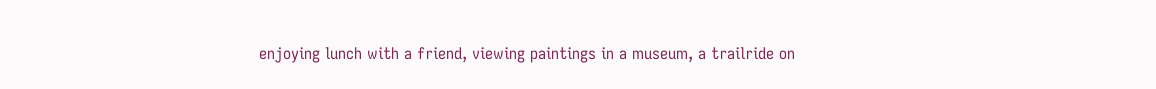enjoying lunch with a friend, viewing paintings in a museum, a trailride on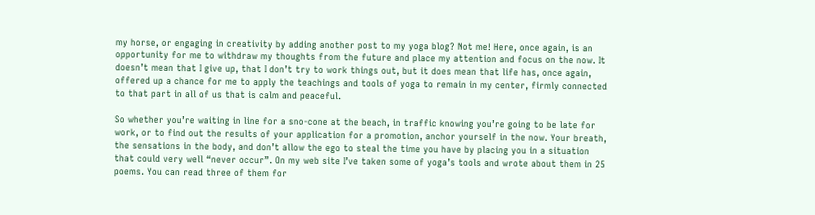my horse, or engaging in creativity by adding another post to my yoga blog? Not me! Here, once again, is an opportunity for me to withdraw my thoughts from the future and place my attention and focus on the now. It doesn’t mean that I give up, that I don’t try to work things out, but it does mean that life has, once again, offered up a chance for me to apply the teachings and tools of yoga to remain in my center, firmly connected to that part in all of us that is calm and peaceful.

So whether you’re waiting in line for a sno-cone at the beach, in traffic knowing you’re going to be late for work, or to find out the results of your application for a promotion, anchor yourself in the now. Your breath, the sensations in the body, and don’t allow the ego to steal the time you have by placing you in a situation that could very well “never occur”. On my web site I’ve taken some of yoga’s tools and wrote about them in 25 poems. You can read three of them for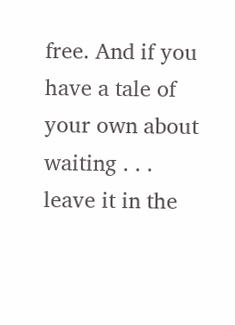free. And if you have a tale of your own about waiting . . . leave it in the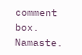comment box. Namaste.